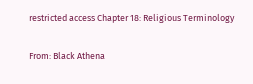restricted access Chapter 18: Religious Terminology

From: Black Athena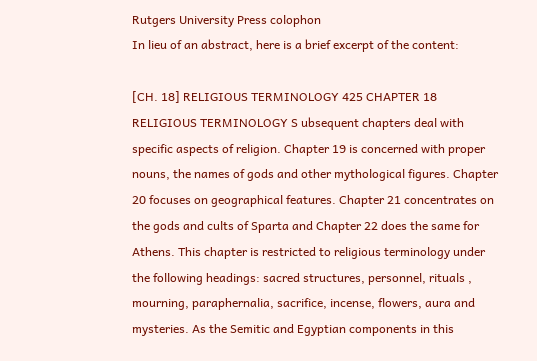Rutgers University Press colophon
In lieu of an abstract, here is a brief excerpt of the content:

[CH. 18] RELIGIOUS TERMINOLOGY 425 CHAPTER 18 RELIGIOUS TERMINOLOGY S ubsequent chapters deal with specific aspects of religion. Chapter 19 is concerned with proper nouns, the names of gods and other mythological figures. Chapter 20 focuses on geographical features. Chapter 21 concentrates on the gods and cults of Sparta and Chapter 22 does the same for Athens. This chapter is restricted to religious terminology under the following headings: sacred structures, personnel, rituals , mourning, paraphernalia, sacrifice, incense, flowers, aura and mysteries. As the Semitic and Egyptian components in this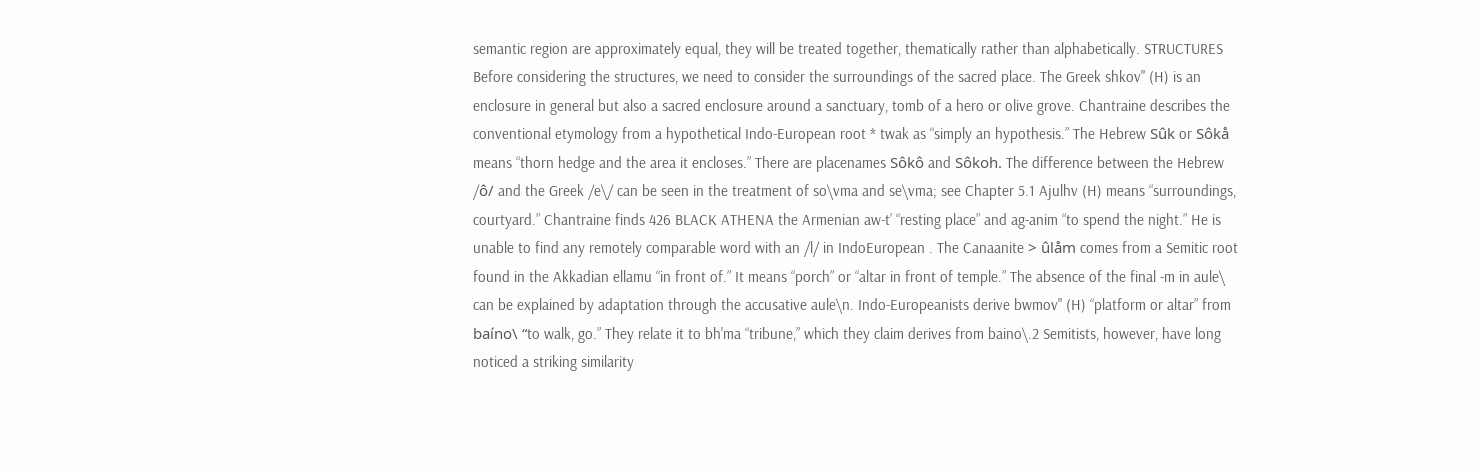semantic region are approximately equal, they will be treated together, thematically rather than alphabetically. STRUCTURES Before considering the structures, we need to consider the surroundings of the sacred place. The Greek shkov" (H) is an enclosure in general but also a sacred enclosure around a sanctuary, tomb of a hero or olive grove. Chantraine describes the conventional etymology from a hypothetical Indo-European root * twak as “simply an hypothesis.” The Hebrew Sûk or Sôkå means “thorn hedge and the area it encloses.” There are placenames Sôkô and Sôkoh. The difference between the Hebrew /ô/ and the Greek /e\/ can be seen in the treatment of so\vma and se\vma; see Chapter 5.1 Ajulhv (H) means “surroundings, courtyard.” Chantraine finds 426 BLACK ATHENA the Armenian aw-t’ “resting place” and ag-anim “to spend the night.” He is unable to find any remotely comparable word with an /l/ in IndoEuropean . The Canaanite > ûlåm comes from a Semitic root found in the Akkadian ellamu “in front of.” It means “porch” or “altar in front of temple.” The absence of the final -m in aule\ can be explained by adaptation through the accusative aule\n. Indo-Europeanists derive bwmov" (H) “platform or altar” from baíno\ “to walk, go.” They relate it to bh'ma “tribune,” which they claim derives from baino\.2 Semitists, however, have long noticed a striking similarity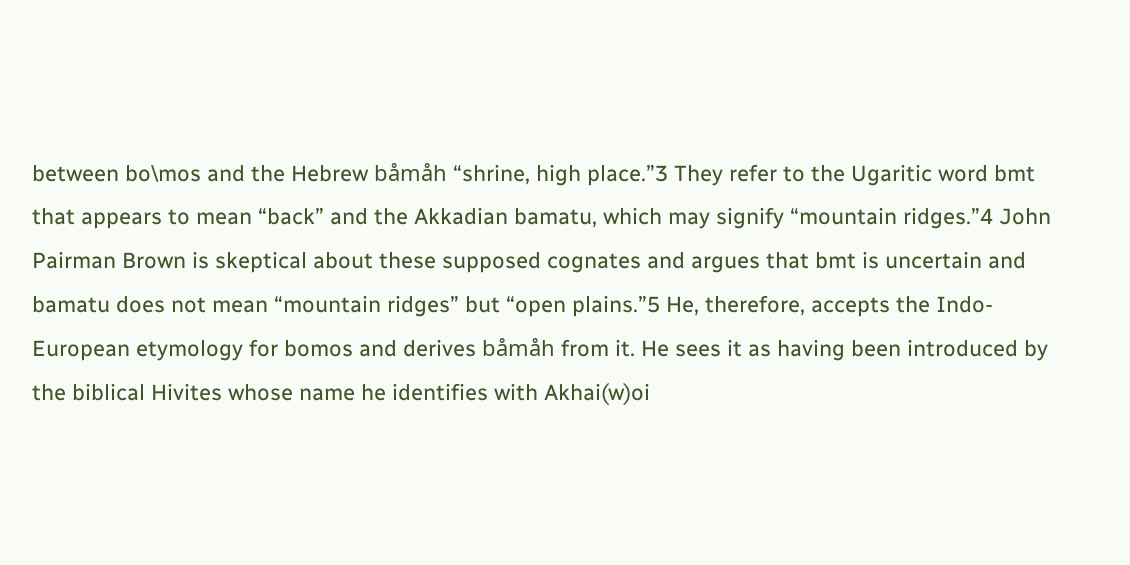between bo\mos and the Hebrew båmåh “shrine, high place.”3 They refer to the Ugaritic word bmt that appears to mean “back” and the Akkadian bamatu, which may signify “mountain ridges.”4 John Pairman Brown is skeptical about these supposed cognates and argues that bmt is uncertain and bamatu does not mean “mountain ridges” but “open plains.”5 He, therefore, accepts the Indo-European etymology for bomos and derives båmåh from it. He sees it as having been introduced by the biblical Hivites whose name he identifies with Akhai(w)oi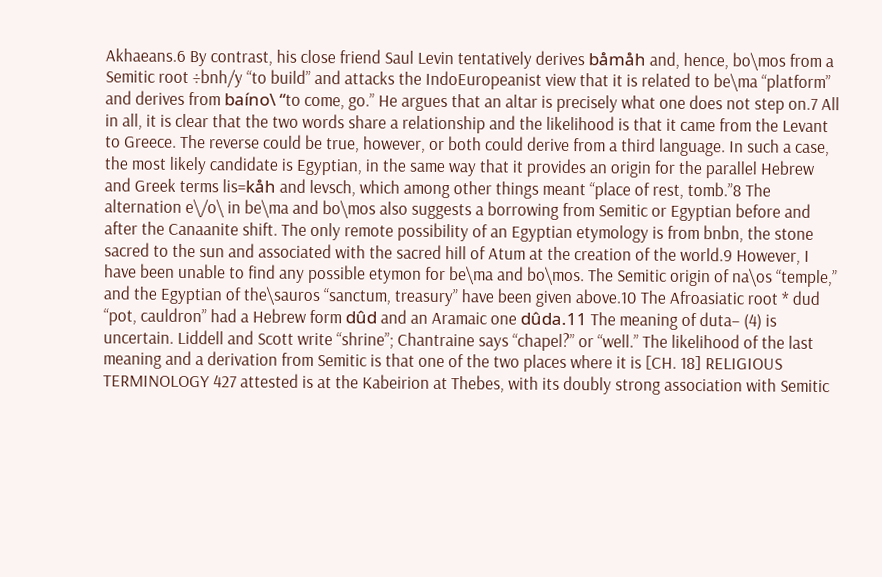Akhaeans.6 By contrast, his close friend Saul Levin tentatively derives båmåh and, hence, bo\mos from a Semitic root ÷bnh/y “to build” and attacks the IndoEuropeanist view that it is related to be\ma “platform” and derives from baíno\ “to come, go.” He argues that an altar is precisely what one does not step on.7 All in all, it is clear that the two words share a relationship and the likelihood is that it came from the Levant to Greece. The reverse could be true, however, or both could derive from a third language. In such a case, the most likely candidate is Egyptian, in the same way that it provides an origin for the parallel Hebrew and Greek terms lis=kåh and levsch, which among other things meant “place of rest, tomb.”8 The alternation e\/o\ in be\ma and bo\mos also suggests a borrowing from Semitic or Egyptian before and after the Canaanite shift. The only remote possibility of an Egyptian etymology is from bnbn, the stone sacred to the sun and associated with the sacred hill of Atum at the creation of the world.9 However, I have been unable to find any possible etymon for be\ma and bo\mos. The Semitic origin of na\os “temple,” and the Egyptian of the\sauros “sanctum, treasury” have been given above.10 The Afroasiatic root * dud “pot, cauldron” had a Hebrew form dûd and an Aramaic one dûda.11 The meaning of duta– (4) is uncertain. Liddell and Scott write “shrine”; Chantraine says “chapel?” or “well.” The likelihood of the last meaning and a derivation from Semitic is that one of the two places where it is [CH. 18] RELIGIOUS TERMINOLOGY 427 attested is at the Kabeirion at Thebes, with its doubly strong association with Semitic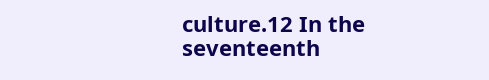culture.12 In the seventeenth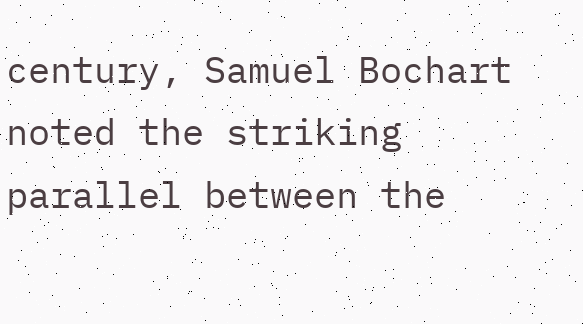century, Samuel Bochart noted the striking parallel between the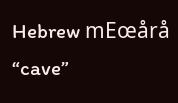Hebrew mEœårå “cave”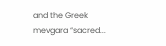and the Greek mevgara “sacred...